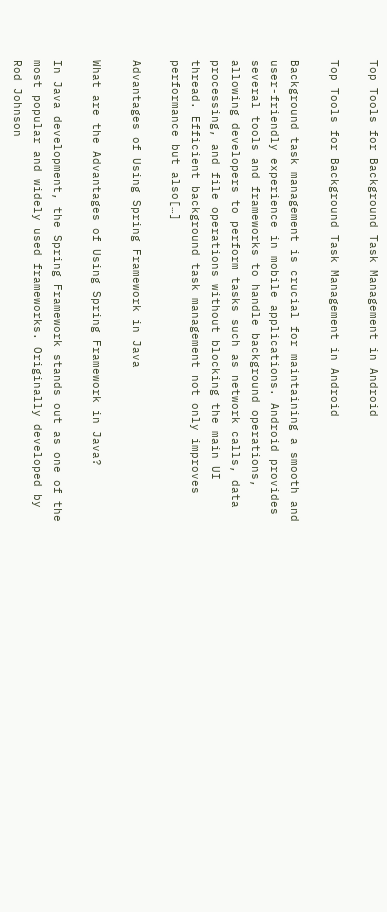Top Tools for Background Task Management in Android

Top Tools for Background Task Management in Android

Background task management is crucial for maintaining a smooth and user-friendly experience in mobile applications. Android provides several tools and frameworks to handle background operations, allowing developers to perform tasks such as network calls, data processing, and file operations without blocking the main UI thread. Efficient background task management not only improves performance but also[…]

Advantages of Using Spring Framework in Java

What are the Advantages of Using Spring Framework in Java?

In Java development, the Spring Framework stands out as one of the most popular and widely used frameworks. Originally developed by Rod Johnson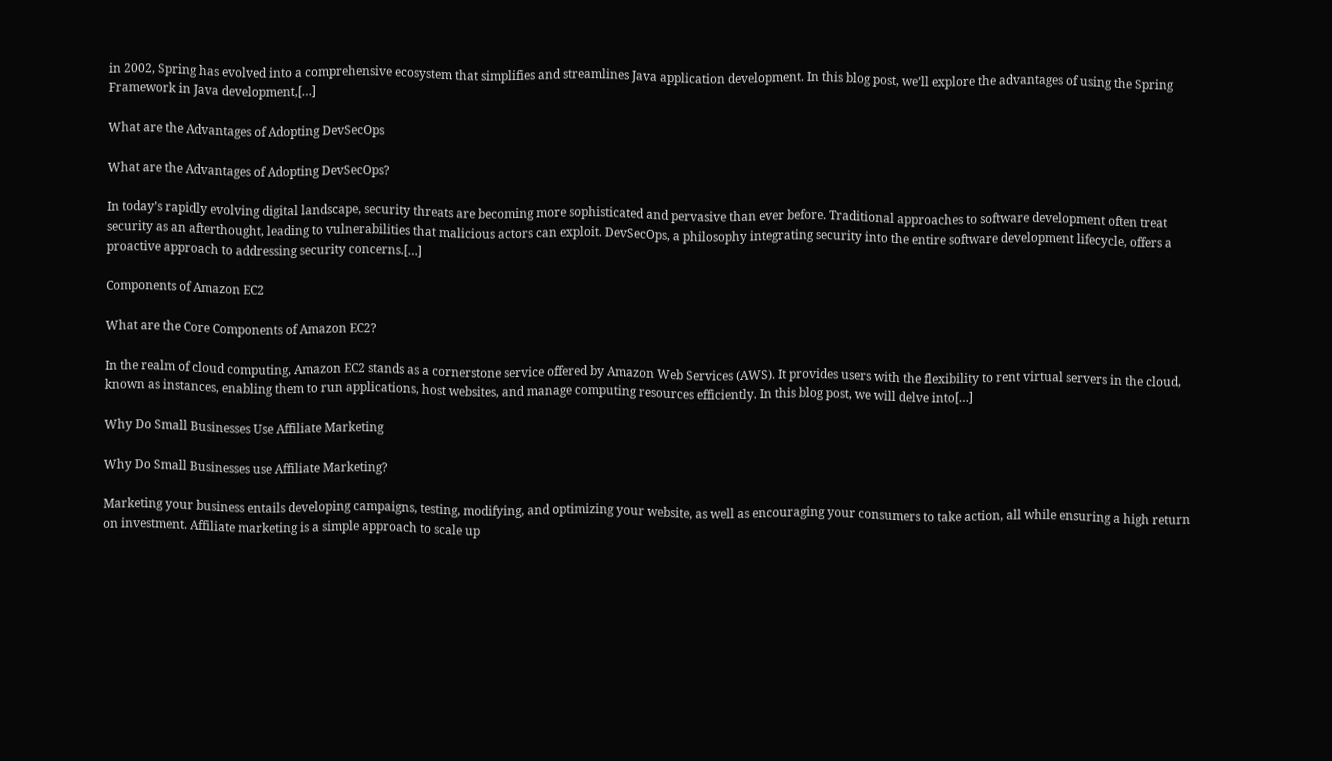in 2002, Spring has evolved into a comprehensive ecosystem that simplifies and streamlines Java application development. In this blog post, we’ll explore the advantages of using the Spring Framework in Java development,[…]

What are the Advantages of Adopting DevSecOps

What are the Advantages of Adopting DevSecOps?

In today’s rapidly evolving digital landscape, security threats are becoming more sophisticated and pervasive than ever before. Traditional approaches to software development often treat security as an afterthought, leading to vulnerabilities that malicious actors can exploit. DevSecOps, a philosophy integrating security into the entire software development lifecycle, offers a proactive approach to addressing security concerns.[…]

Components of Amazon EC2

What are the Core Components of Amazon EC2?

In the realm of cloud computing, Amazon EC2 stands as a cornerstone service offered by Amazon Web Services (AWS). It provides users with the flexibility to rent virtual servers in the cloud, known as instances, enabling them to run applications, host websites, and manage computing resources efficiently. In this blog post, we will delve into[…]

Why Do Small Businesses Use Affiliate Marketing

Why Do Small Businesses use Affiliate Marketing?

Marketing your business entails developing campaigns, testing, modifying, and optimizing your website, as well as encouraging your consumers to take action, all while ensuring a high return on investment. Affiliate marketing is a simple approach to scale up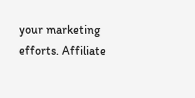your marketing efforts. Affiliate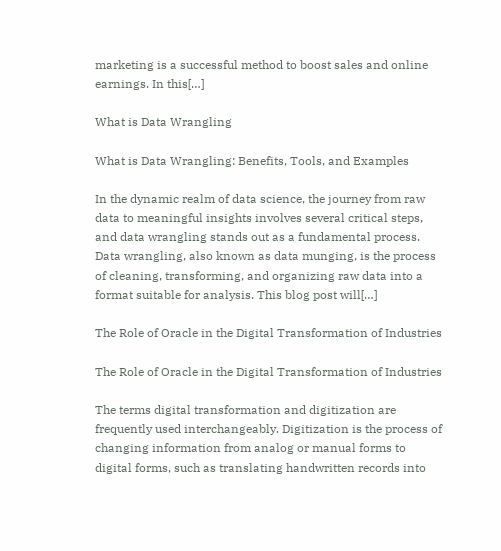marketing is a successful method to boost sales and online earnings. In this[…]

What is Data Wrangling

What is Data Wrangling: Benefits, Tools, and Examples

In the dynamic realm of data science, the journey from raw data to meaningful insights involves several critical steps, and data wrangling stands out as a fundamental process. Data wrangling, also known as data munging, is the process of cleaning, transforming, and organizing raw data into a format suitable for analysis. This blog post will[…]

The Role of Oracle in the Digital Transformation of Industries

The Role of Oracle in the Digital Transformation of Industries

The terms digital transformation and digitization are frequently used interchangeably. Digitization is the process of changing information from analog or manual forms to digital forms, such as translating handwritten records into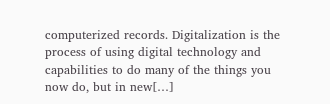computerized records. Digitalization is the process of using digital technology and capabilities to do many of the things you now do, but in new[…]